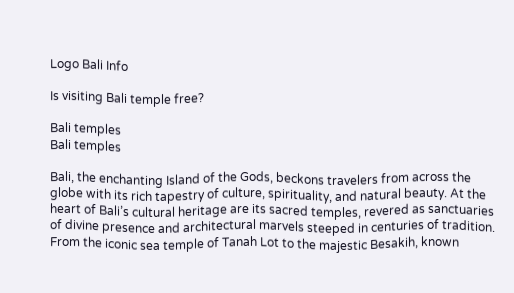Logo Bali Info

Is visiting Bali temple free?

Bali temples
Bali temples

Bali, the enchanting Island of the Gods, beckons travelers from across the globe with its rich tapestry of culture, spirituality, and natural beauty. At the heart of Bali’s cultural heritage are its sacred temples, revered as sanctuaries of divine presence and architectural marvels steeped in centuries of tradition. From the iconic sea temple of Tanah Lot to the majestic Besakih, known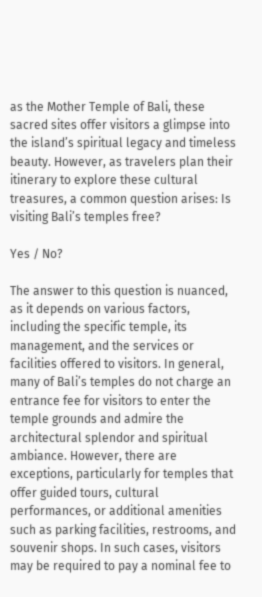as the Mother Temple of Bali, these sacred sites offer visitors a glimpse into the island’s spiritual legacy and timeless beauty. However, as travelers plan their itinerary to explore these cultural treasures, a common question arises: Is visiting Bali’s temples free?

Yes / No?

The answer to this question is nuanced, as it depends on various factors, including the specific temple, its management, and the services or facilities offered to visitors. In general, many of Bali’s temples do not charge an entrance fee for visitors to enter the temple grounds and admire the architectural splendor and spiritual ambiance. However, there are exceptions, particularly for temples that offer guided tours, cultural performances, or additional amenities such as parking facilities, restrooms, and souvenir shops. In such cases, visitors may be required to pay a nominal fee to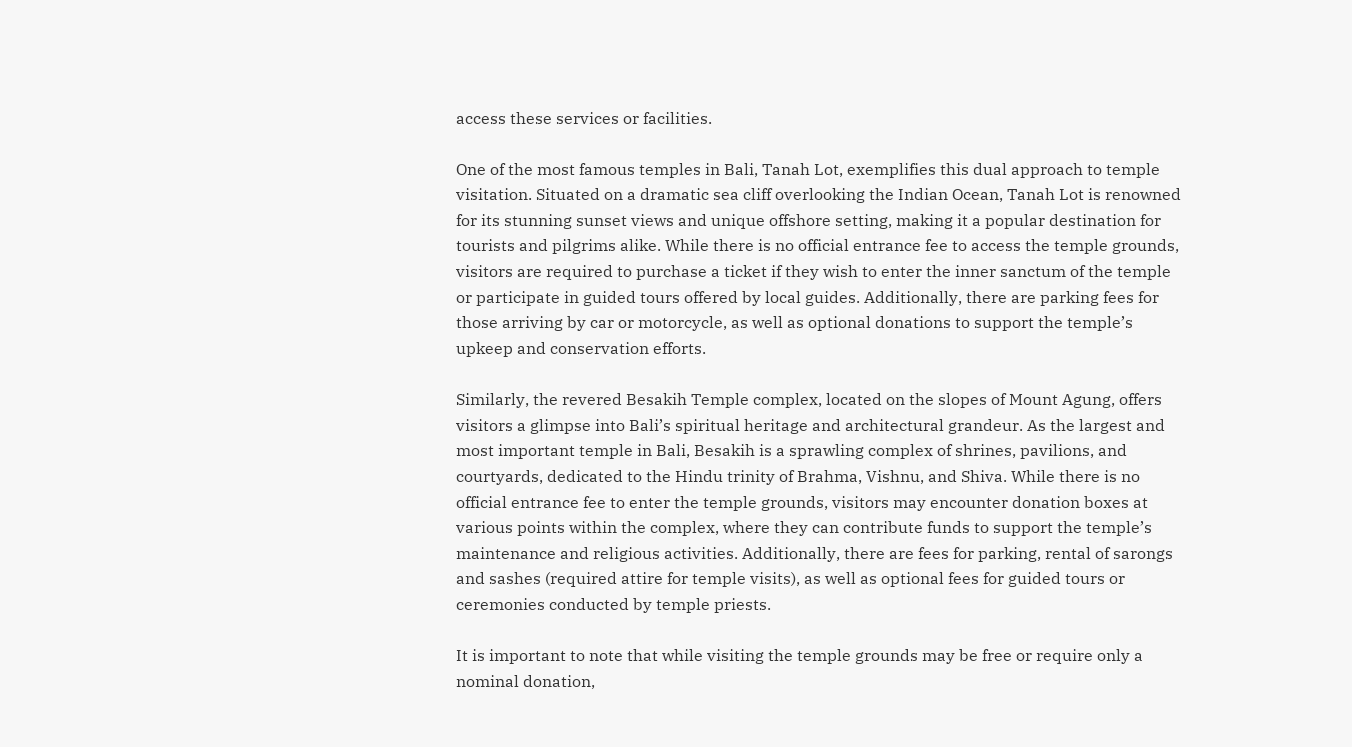access these services or facilities.

One of the most famous temples in Bali, Tanah Lot, exemplifies this dual approach to temple visitation. Situated on a dramatic sea cliff overlooking the Indian Ocean, Tanah Lot is renowned for its stunning sunset views and unique offshore setting, making it a popular destination for tourists and pilgrims alike. While there is no official entrance fee to access the temple grounds, visitors are required to purchase a ticket if they wish to enter the inner sanctum of the temple or participate in guided tours offered by local guides. Additionally, there are parking fees for those arriving by car or motorcycle, as well as optional donations to support the temple’s upkeep and conservation efforts.

Similarly, the revered Besakih Temple complex, located on the slopes of Mount Agung, offers visitors a glimpse into Bali’s spiritual heritage and architectural grandeur. As the largest and most important temple in Bali, Besakih is a sprawling complex of shrines, pavilions, and courtyards, dedicated to the Hindu trinity of Brahma, Vishnu, and Shiva. While there is no official entrance fee to enter the temple grounds, visitors may encounter donation boxes at various points within the complex, where they can contribute funds to support the temple’s maintenance and religious activities. Additionally, there are fees for parking, rental of sarongs and sashes (required attire for temple visits), as well as optional fees for guided tours or ceremonies conducted by temple priests.

It is important to note that while visiting the temple grounds may be free or require only a nominal donation,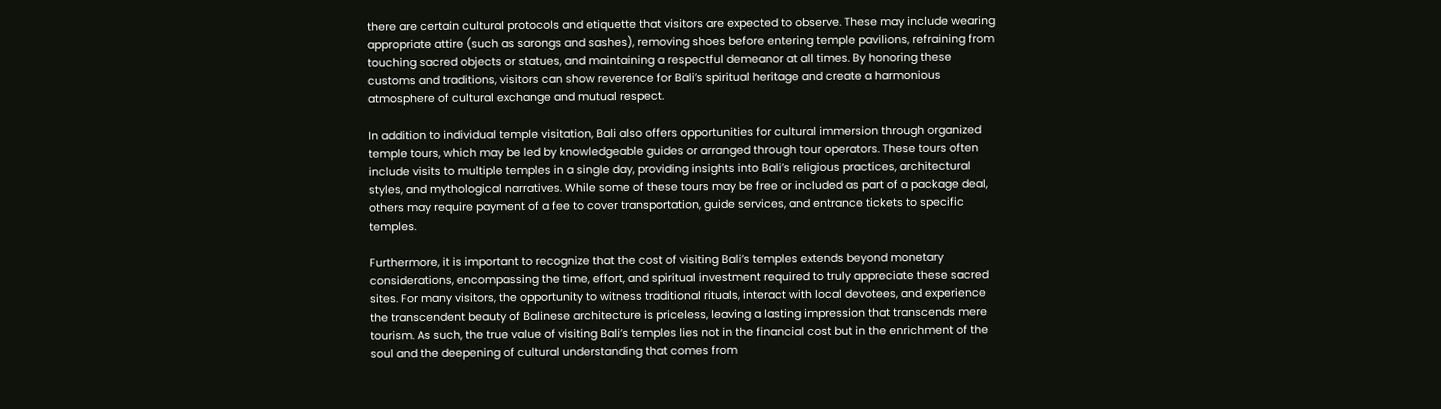there are certain cultural protocols and etiquette that visitors are expected to observe. These may include wearing appropriate attire (such as sarongs and sashes), removing shoes before entering temple pavilions, refraining from touching sacred objects or statues, and maintaining a respectful demeanor at all times. By honoring these customs and traditions, visitors can show reverence for Bali’s spiritual heritage and create a harmonious atmosphere of cultural exchange and mutual respect.

In addition to individual temple visitation, Bali also offers opportunities for cultural immersion through organized temple tours, which may be led by knowledgeable guides or arranged through tour operators. These tours often include visits to multiple temples in a single day, providing insights into Bali’s religious practices, architectural styles, and mythological narratives. While some of these tours may be free or included as part of a package deal, others may require payment of a fee to cover transportation, guide services, and entrance tickets to specific temples.

Furthermore, it is important to recognize that the cost of visiting Bali’s temples extends beyond monetary considerations, encompassing the time, effort, and spiritual investment required to truly appreciate these sacred sites. For many visitors, the opportunity to witness traditional rituals, interact with local devotees, and experience the transcendent beauty of Balinese architecture is priceless, leaving a lasting impression that transcends mere tourism. As such, the true value of visiting Bali’s temples lies not in the financial cost but in the enrichment of the soul and the deepening of cultural understanding that comes from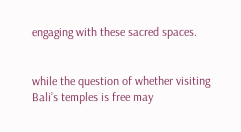engaging with these sacred spaces.


while the question of whether visiting Bali’s temples is free may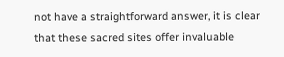not have a straightforward answer, it is clear that these sacred sites offer invaluable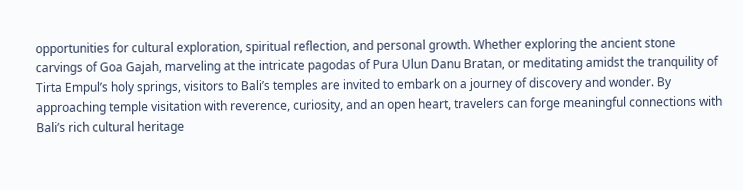opportunities for cultural exploration, spiritual reflection, and personal growth. Whether exploring the ancient stone carvings of Goa Gajah, marveling at the intricate pagodas of Pura Ulun Danu Bratan, or meditating amidst the tranquility of Tirta Empul’s holy springs, visitors to Bali’s temples are invited to embark on a journey of discovery and wonder. By approaching temple visitation with reverence, curiosity, and an open heart, travelers can forge meaningful connections with Bali’s rich cultural heritage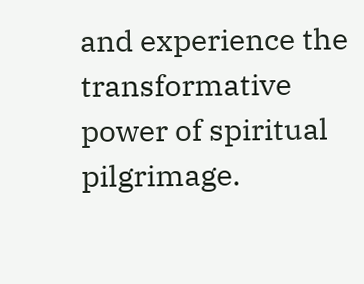and experience the transformative power of spiritual pilgrimage.